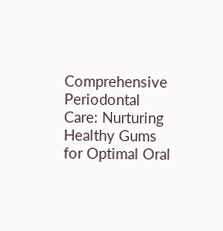Comprehensive Periodontal Care: Nurturing Healthy Gums for Optimal Oral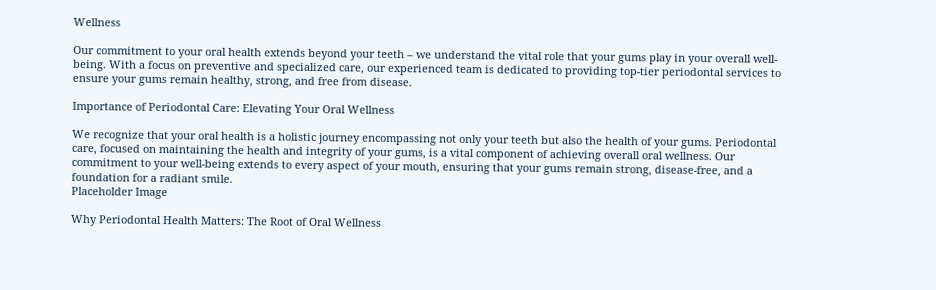Wellness

Our commitment to your oral health extends beyond your teeth – we understand the vital role that your gums play in your overall well-being. With a focus on preventive and specialized care, our experienced team is dedicated to providing top-tier periodontal services to ensure your gums remain healthy, strong, and free from disease.

Importance of Periodontal Care: Elevating Your Oral Wellness

We recognize that your oral health is a holistic journey encompassing not only your teeth but also the health of your gums. Periodontal care, focused on maintaining the health and integrity of your gums, is a vital component of achieving overall oral wellness. Our commitment to your well-being extends to every aspect of your mouth, ensuring that your gums remain strong, disease-free, and a foundation for a radiant smile.
Placeholder Image

Why Periodontal Health Matters: The Root of Oral Wellness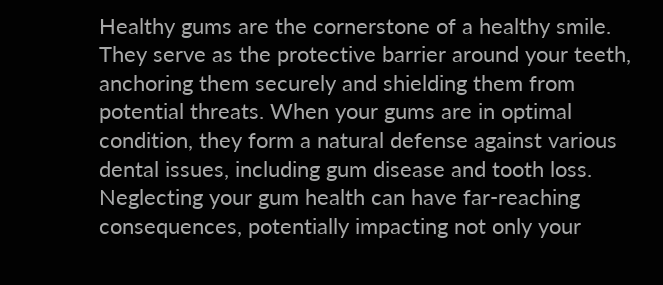Healthy gums are the cornerstone of a healthy smile. They serve as the protective barrier around your teeth, anchoring them securely and shielding them from potential threats. When your gums are in optimal condition, they form a natural defense against various dental issues, including gum disease and tooth loss. Neglecting your gum health can have far-reaching consequences, potentially impacting not only your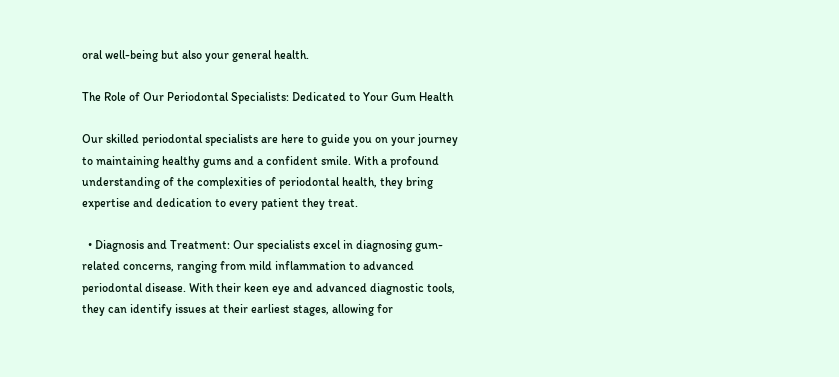oral well-being but also your general health.

The Role of Our Periodontal Specialists: Dedicated to Your Gum Health

Our skilled periodontal specialists are here to guide you on your journey to maintaining healthy gums and a confident smile. With a profound understanding of the complexities of periodontal health, they bring expertise and dedication to every patient they treat.

  • Diagnosis and Treatment: Our specialists excel in diagnosing gum-related concerns, ranging from mild inflammation to advanced periodontal disease. With their keen eye and advanced diagnostic tools, they can identify issues at their earliest stages, allowing for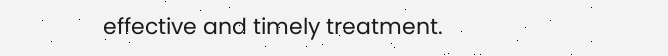effective and timely treatment.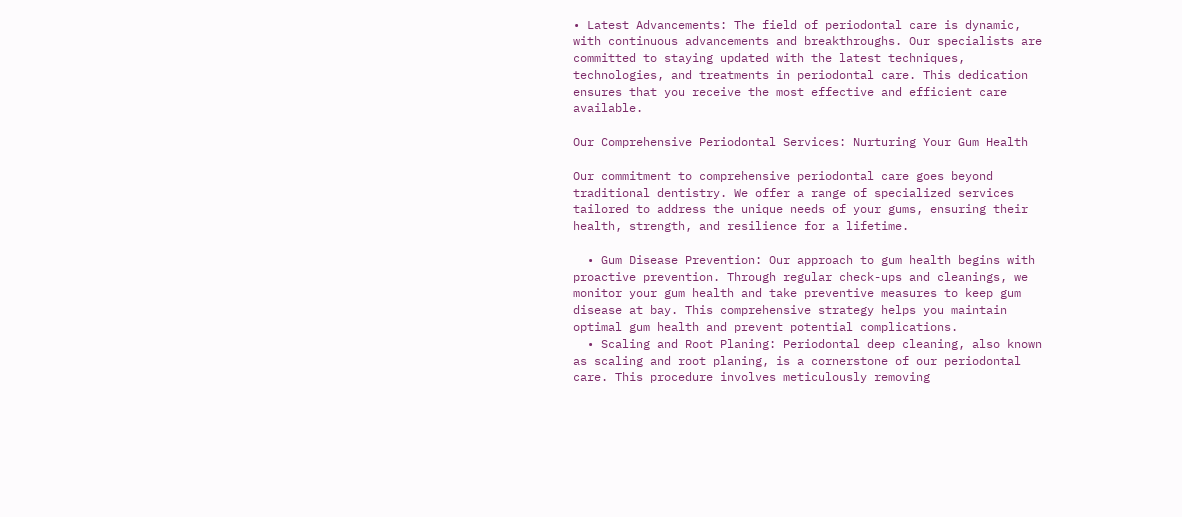• Latest Advancements: The field of periodontal care is dynamic, with continuous advancements and breakthroughs. Our specialists are committed to staying updated with the latest techniques, technologies, and treatments in periodontal care. This dedication ensures that you receive the most effective and efficient care available.

Our Comprehensive Periodontal Services: Nurturing Your Gum Health

Our commitment to comprehensive periodontal care goes beyond traditional dentistry. We offer a range of specialized services tailored to address the unique needs of your gums, ensuring their health, strength, and resilience for a lifetime.

  • Gum Disease Prevention: Our approach to gum health begins with proactive prevention. Through regular check-ups and cleanings, we monitor your gum health and take preventive measures to keep gum disease at bay. This comprehensive strategy helps you maintain optimal gum health and prevent potential complications.
  • Scaling and Root Planing: Periodontal deep cleaning, also known as scaling and root planing, is a cornerstone of our periodontal care. This procedure involves meticulously removing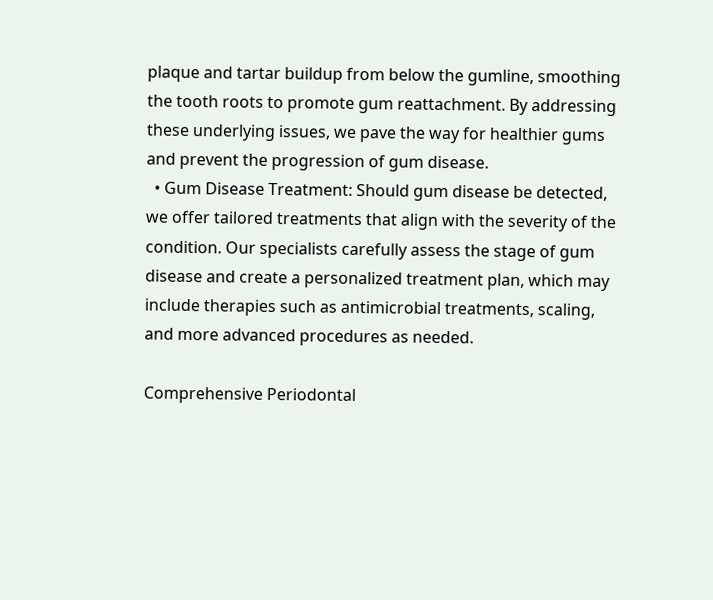plaque and tartar buildup from below the gumline, smoothing the tooth roots to promote gum reattachment. By addressing these underlying issues, we pave the way for healthier gums and prevent the progression of gum disease.
  • Gum Disease Treatment: Should gum disease be detected, we offer tailored treatments that align with the severity of the condition. Our specialists carefully assess the stage of gum disease and create a personalized treatment plan, which may include therapies such as antimicrobial treatments, scaling, and more advanced procedures as needed.

Comprehensive Periodontal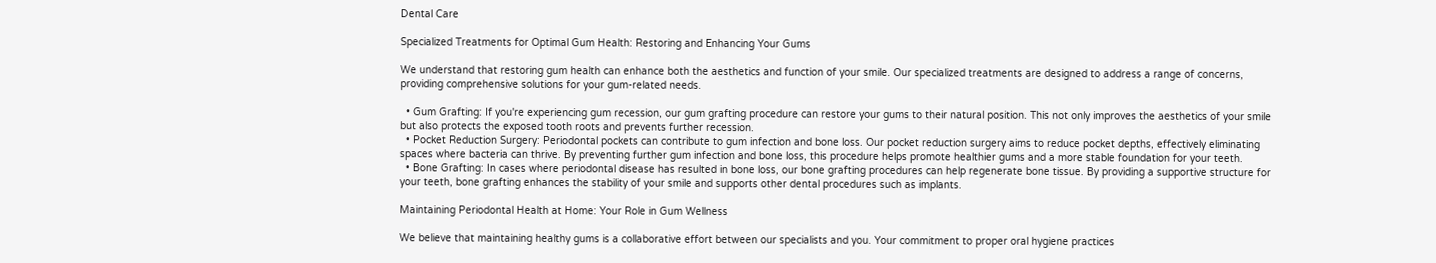Dental Care

Specialized Treatments for Optimal Gum Health: Restoring and Enhancing Your Gums

We understand that restoring gum health can enhance both the aesthetics and function of your smile. Our specialized treatments are designed to address a range of concerns, providing comprehensive solutions for your gum-related needs.

  • Gum Grafting: If you're experiencing gum recession, our gum grafting procedure can restore your gums to their natural position. This not only improves the aesthetics of your smile but also protects the exposed tooth roots and prevents further recession.
  • Pocket Reduction Surgery: Periodontal pockets can contribute to gum infection and bone loss. Our pocket reduction surgery aims to reduce pocket depths, effectively eliminating spaces where bacteria can thrive. By preventing further gum infection and bone loss, this procedure helps promote healthier gums and a more stable foundation for your teeth.
  • Bone Grafting: In cases where periodontal disease has resulted in bone loss, our bone grafting procedures can help regenerate bone tissue. By providing a supportive structure for your teeth, bone grafting enhances the stability of your smile and supports other dental procedures such as implants.

Maintaining Periodontal Health at Home: Your Role in Gum Wellness

We believe that maintaining healthy gums is a collaborative effort between our specialists and you. Your commitment to proper oral hygiene practices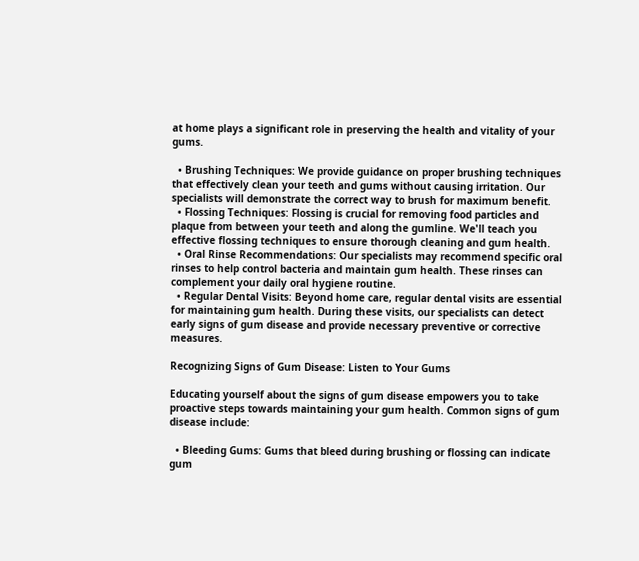at home plays a significant role in preserving the health and vitality of your gums.

  • Brushing Techniques: We provide guidance on proper brushing techniques that effectively clean your teeth and gums without causing irritation. Our specialists will demonstrate the correct way to brush for maximum benefit.
  • Flossing Techniques: Flossing is crucial for removing food particles and plaque from between your teeth and along the gumline. We'll teach you effective flossing techniques to ensure thorough cleaning and gum health.
  • Oral Rinse Recommendations: Our specialists may recommend specific oral rinses to help control bacteria and maintain gum health. These rinses can complement your daily oral hygiene routine.
  • Regular Dental Visits: Beyond home care, regular dental visits are essential for maintaining gum health. During these visits, our specialists can detect early signs of gum disease and provide necessary preventive or corrective measures.

Recognizing Signs of Gum Disease: Listen to Your Gums

Educating yourself about the signs of gum disease empowers you to take proactive steps towards maintaining your gum health. Common signs of gum disease include:

  • Bleeding Gums: Gums that bleed during brushing or flossing can indicate gum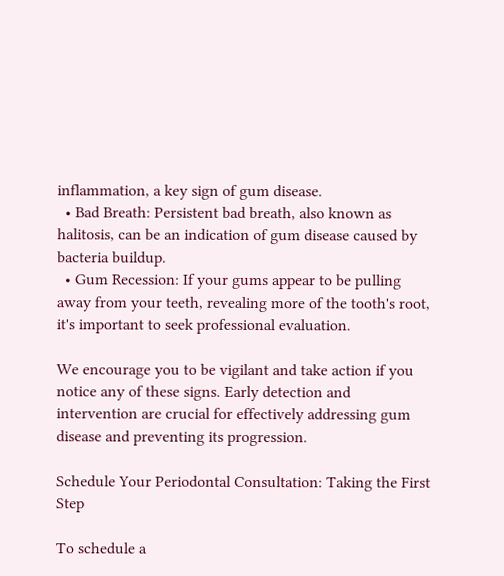inflammation, a key sign of gum disease.
  • Bad Breath: Persistent bad breath, also known as halitosis, can be an indication of gum disease caused by bacteria buildup.
  • Gum Recession: If your gums appear to be pulling away from your teeth, revealing more of the tooth's root, it's important to seek professional evaluation.

We encourage you to be vigilant and take action if you notice any of these signs. Early detection and intervention are crucial for effectively addressing gum disease and preventing its progression.

Schedule Your Periodontal Consultation: Taking the First Step

To schedule a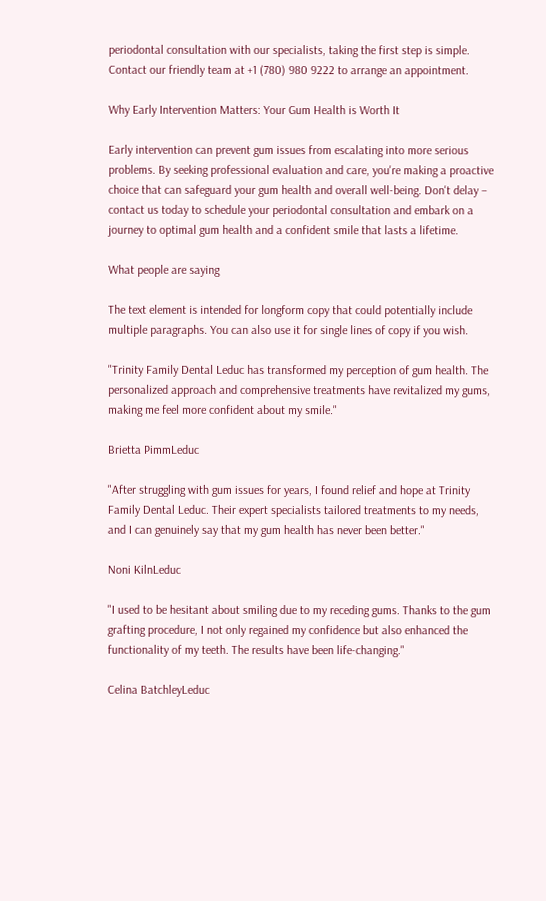periodontal consultation with our specialists, taking the first step is simple. Contact our friendly team at +1 (780) 980 9222 to arrange an appointment.

Why Early Intervention Matters: Your Gum Health is Worth It

Early intervention can prevent gum issues from escalating into more serious problems. By seeking professional evaluation and care, you're making a proactive choice that can safeguard your gum health and overall well-being. Don't delay – contact us today to schedule your periodontal consultation and embark on a journey to optimal gum health and a confident smile that lasts a lifetime.

What people are saying

The text element is intended for longform copy that could potentially include multiple paragraphs. You can also use it for single lines of copy if you wish.

"Trinity Family Dental Leduc has transformed my perception of gum health. The personalized approach and comprehensive treatments have revitalized my gums, making me feel more confident about my smile."

Brietta PimmLeduc

"After struggling with gum issues for years, I found relief and hope at Trinity Family Dental Leduc. Their expert specialists tailored treatments to my needs, and I can genuinely say that my gum health has never been better."

Noni KilnLeduc

"I used to be hesitant about smiling due to my receding gums. Thanks to the gum grafting procedure, I not only regained my confidence but also enhanced the functionality of my teeth. The results have been life-changing."

Celina BatchleyLeduc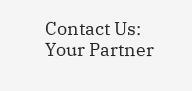Contact Us: Your Partner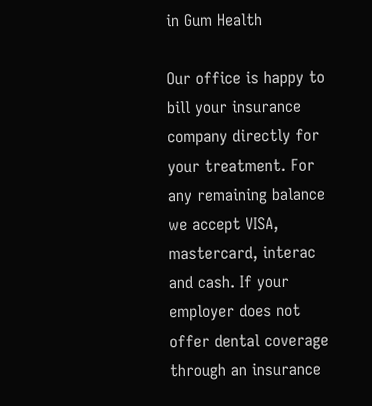in Gum Health

Our office is happy to bill your insurance company directly for your treatment. For any remaining balance we accept VISA, mastercard, interac and cash. If your employer does not offer dental coverage through an insurance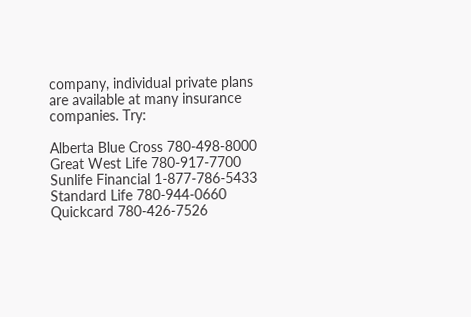company, individual private plans are available at many insurance companies. Try:

Alberta Blue Cross 780-498-8000
Great West Life 780-917-7700
Sunlife Financial 1-877-786-5433
Standard Life 780-944-0660
Quickcard 780-426-7526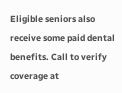Eligible seniors also receive some paid dental benefits. Call to verify coverage at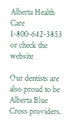Alberta Health Care 1-800-642-3853 or check the website

Our dentists are also proud to be Alberta Blue Cross providers.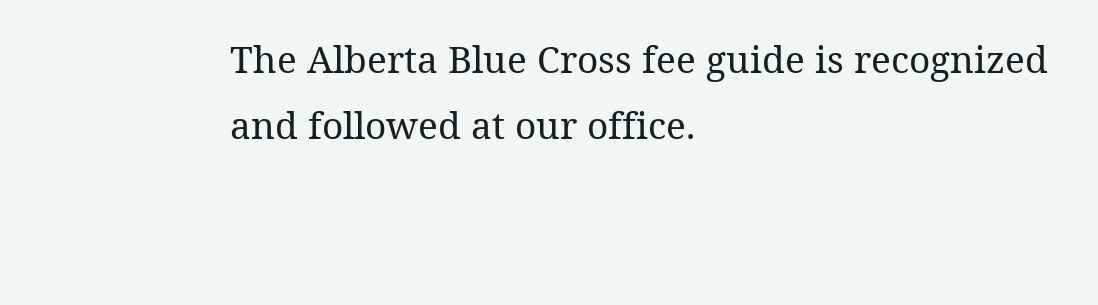The Alberta Blue Cross fee guide is recognized and followed at our office.